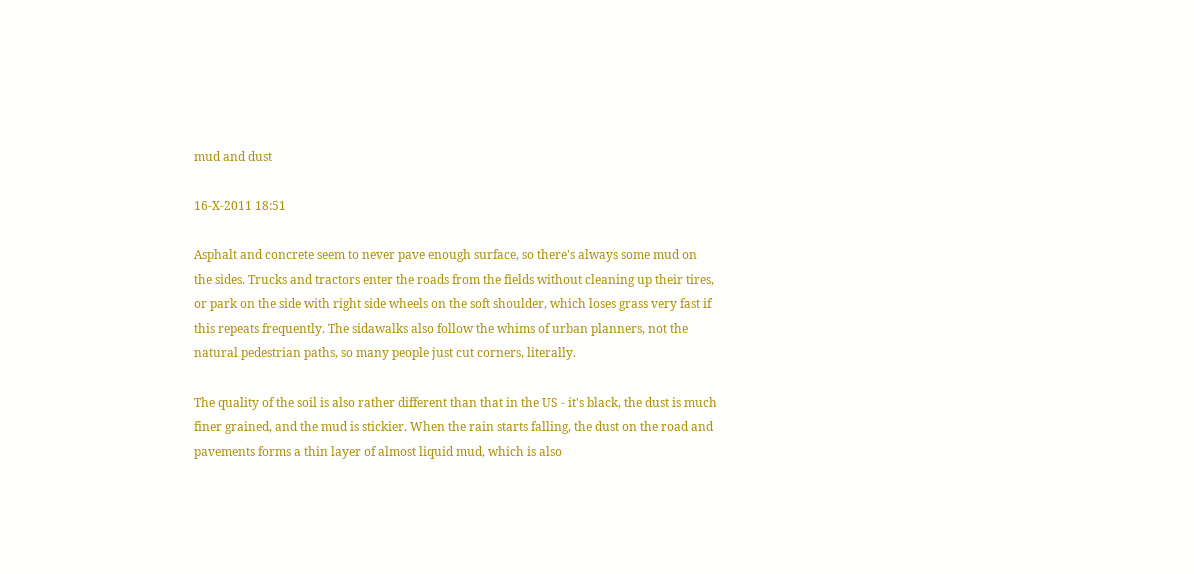mud and dust

16-X-2011 18:51

Asphalt and concrete seem to never pave enough surface, so there's always some mud on the sides. Trucks and tractors enter the roads from the fields without cleaning up their tires, or park on the side with right side wheels on the soft shoulder, which loses grass very fast if this repeats frequently. The sidawalks also follow the whims of urban planners, not the natural pedestrian paths, so many people just cut corners, literally.

The quality of the soil is also rather different than that in the US - it's black, the dust is much finer grained, and the mud is stickier. When the rain starts falling, the dust on the road and pavements forms a thin layer of almost liquid mud, which is also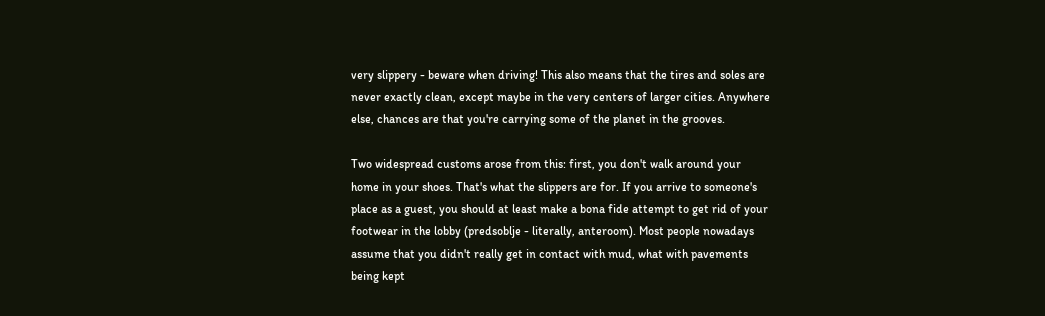very slippery - beware when driving! This also means that the tires and soles are never exactly clean, except maybe in the very centers of larger cities. Anywhere else, chances are that you're carrying some of the planet in the grooves.

Two widespread customs arose from this: first, you don't walk around your home in your shoes. That's what the slippers are for. If you arrive to someone's place as a guest, you should at least make a bona fide attempt to get rid of your footwear in the lobby (predsoblje - literally, anteroom). Most people nowadays assume that you didn't really get in contact with mud, what with pavements being kept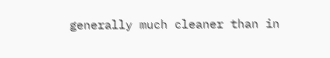generally much cleaner than in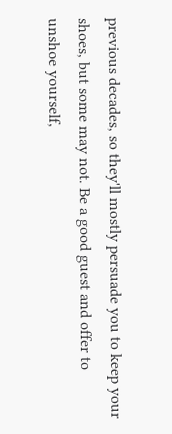previous decades, so they'll mostly persuade you to keep your shoes, but some may not. Be a good guest and offer to unshoe yourself,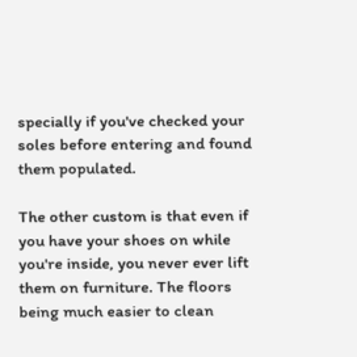specially if you've checked your soles before entering and found them populated.

The other custom is that even if you have your shoes on while you're inside, you never ever lift them on furniture. The floors being much easier to clean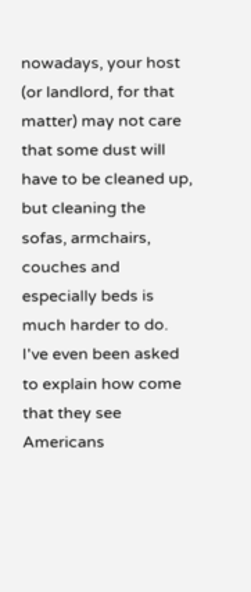nowadays, your host (or landlord, for that matter) may not care that some dust will have to be cleaned up, but cleaning the sofas, armchairs, couches and especially beds is much harder to do. I've even been asked to explain how come that they see Americans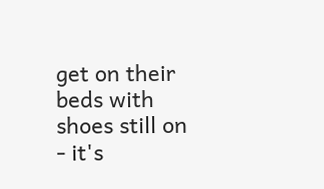get on their beds with shoes still on - it's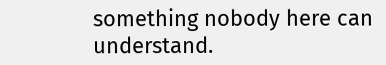something nobody here can understand.